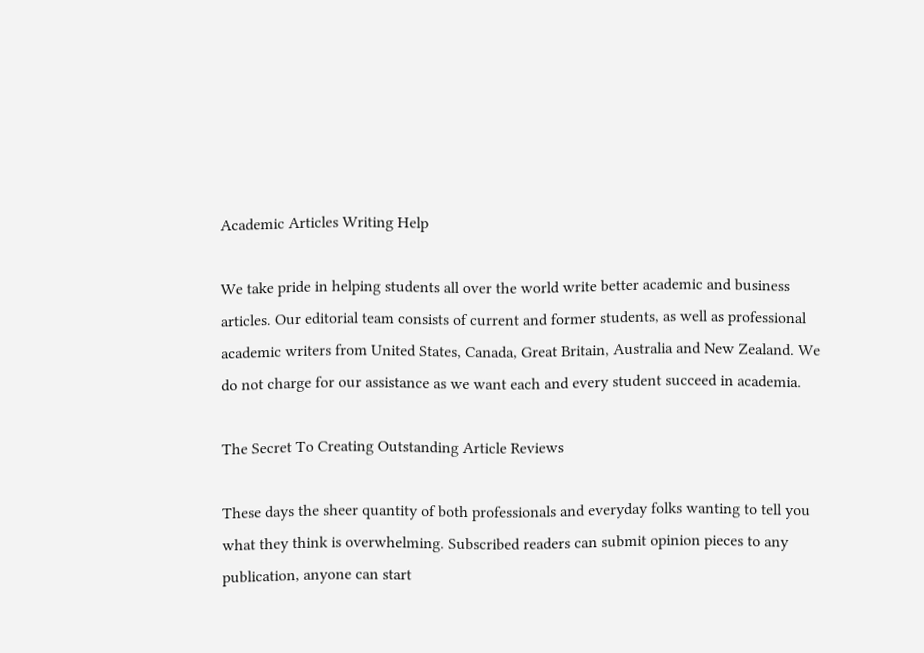Academic Articles Writing Help

We take pride in helping students all over the world write better academic and business articles. Our editorial team consists of current and former students, as well as professional academic writers from United States, Canada, Great Britain, Australia and New Zealand. We do not charge for our assistance as we want each and every student succeed in academia.

The Secret To Creating Outstanding Article Reviews

These days the sheer quantity of both professionals and everyday folks wanting to tell you what they think is overwhelming. Subscribed readers can submit opinion pieces to any publication, anyone can start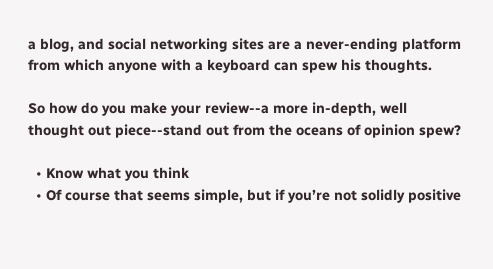a blog, and social networking sites are a never-ending platform from which anyone with a keyboard can spew his thoughts.

So how do you make your review--a more in-depth, well thought out piece--stand out from the oceans of opinion spew?

  • Know what you think
  • Of course that seems simple, but if you’re not solidly positive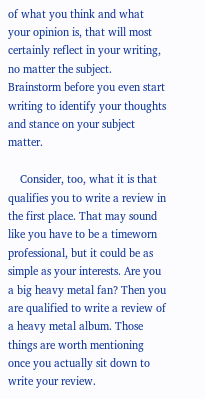of what you think and what your opinion is, that will most certainly reflect in your writing, no matter the subject. Brainstorm before you even start writing to identify your thoughts and stance on your subject matter.

    Consider, too, what it is that qualifies you to write a review in the first place. That may sound like you have to be a timeworn professional, but it could be as simple as your interests. Are you a big heavy metal fan? Then you are qualified to write a review of a heavy metal album. Those things are worth mentioning once you actually sit down to write your review.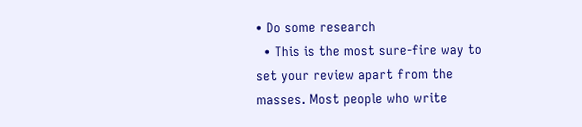• Do some research
  • This is the most sure-fire way to set your review apart from the masses. Most people who write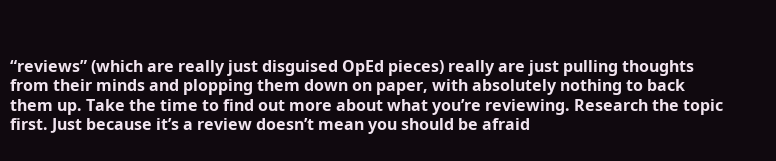“reviews” (which are really just disguised OpEd pieces) really are just pulling thoughts from their minds and plopping them down on paper, with absolutely nothing to back them up. Take the time to find out more about what you’re reviewing. Research the topic first. Just because it’s a review doesn’t mean you should be afraid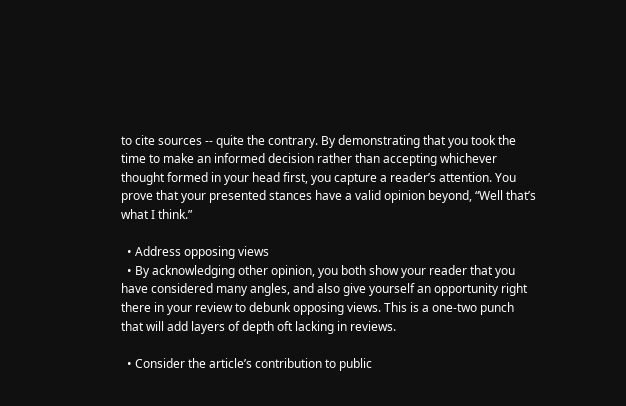to cite sources -- quite the contrary. By demonstrating that you took the time to make an informed decision rather than accepting whichever thought formed in your head first, you capture a reader’s attention. You prove that your presented stances have a valid opinion beyond, “Well that’s what I think.”

  • Address opposing views
  • By acknowledging other opinion, you both show your reader that you have considered many angles, and also give yourself an opportunity right there in your review to debunk opposing views. This is a one-two punch that will add layers of depth oft lacking in reviews.

  • Consider the article’s contribution to public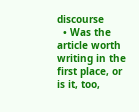discourse
  • Was the article worth writing in the first place, or is it, too,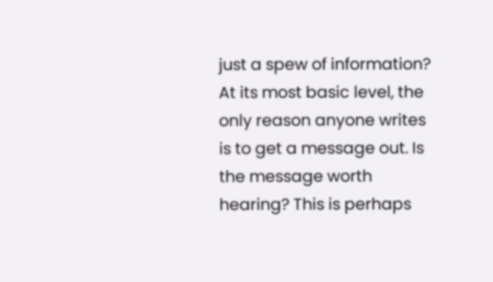just a spew of information? At its most basic level, the only reason anyone writes is to get a message out. Is the message worth hearing? This is perhaps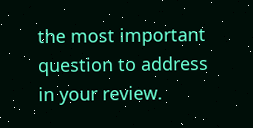the most important question to address in your review.